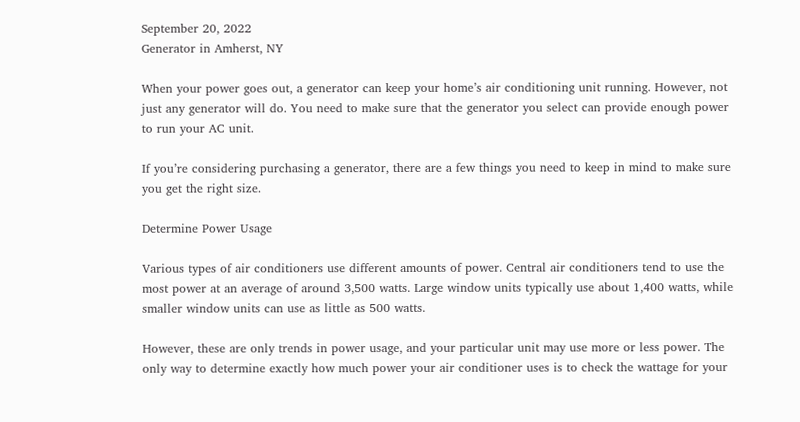September 20, 2022
Generator in Amherst, NY

When your power goes out, a generator can keep your home’s air conditioning unit running. However, not just any generator will do. You need to make sure that the generator you select can provide enough power to run your AC unit.

If you’re considering purchasing a generator, there are a few things you need to keep in mind to make sure you get the right size.

Determine Power Usage

Various types of air conditioners use different amounts of power. Central air conditioners tend to use the most power at an average of around 3,500 watts. Large window units typically use about 1,400 watts, while smaller window units can use as little as 500 watts.

However, these are only trends in power usage, and your particular unit may use more or less power. The only way to determine exactly how much power your air conditioner uses is to check the wattage for your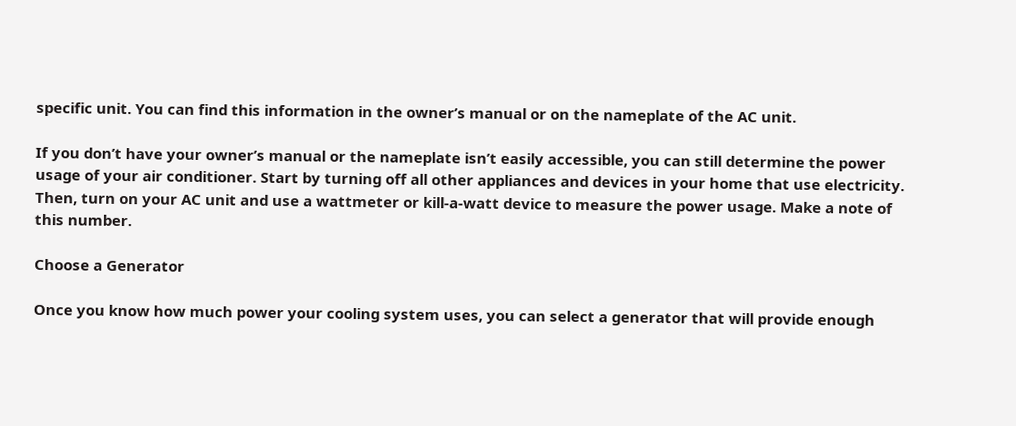specific unit. You can find this information in the owner’s manual or on the nameplate of the AC unit.

If you don’t have your owner’s manual or the nameplate isn’t easily accessible, you can still determine the power usage of your air conditioner. Start by turning off all other appliances and devices in your home that use electricity. Then, turn on your AC unit and use a wattmeter or kill-a-watt device to measure the power usage. Make a note of this number.

Choose a Generator

Once you know how much power your cooling system uses, you can select a generator that will provide enough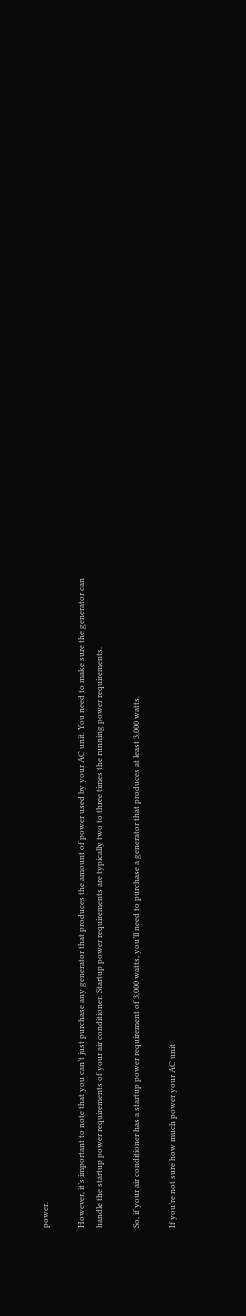power.

However, it’s important to note that you can’t just purchase any generator that produces the amount of power used by your AC unit. You need to make sure the generator can handle the startup power requirements of your air conditioner. Startup power requirements are typically two to three times the running power requirements.

So, if your air conditioner has a startup power requirement of 3,000 watts, you’ll need to purchase a generator that produces at least 3,000 watts.

If you’re not sure how much power your AC unit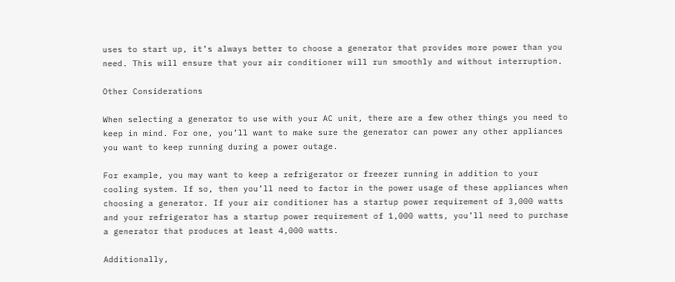uses to start up, it’s always better to choose a generator that provides more power than you need. This will ensure that your air conditioner will run smoothly and without interruption.

Other Considerations

When selecting a generator to use with your AC unit, there are a few other things you need to keep in mind. For one, you’ll want to make sure the generator can power any other appliances you want to keep running during a power outage.

For example, you may want to keep a refrigerator or freezer running in addition to your cooling system. If so, then you’ll need to factor in the power usage of these appliances when choosing a generator. If your air conditioner has a startup power requirement of 3,000 watts and your refrigerator has a startup power requirement of 1,000 watts, you’ll need to purchase a generator that produces at least 4,000 watts.

Additionally,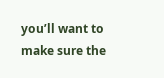you’ll want to make sure the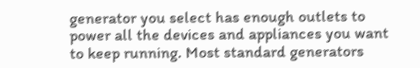generator you select has enough outlets to power all the devices and appliances you want to keep running. Most standard generators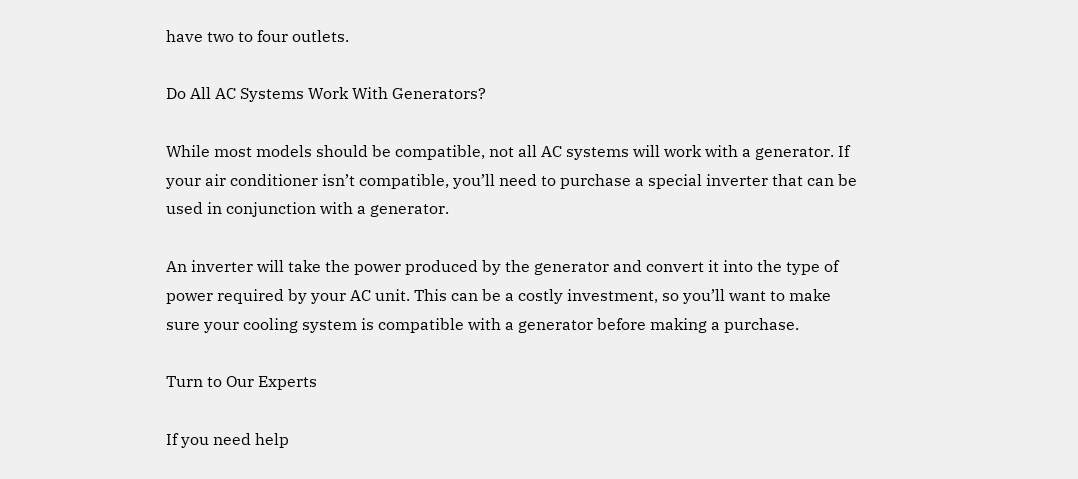have two to four outlets.

Do All AC Systems Work With Generators?

While most models should be compatible, not all AC systems will work with a generator. If your air conditioner isn’t compatible, you’ll need to purchase a special inverter that can be used in conjunction with a generator.

An inverter will take the power produced by the generator and convert it into the type of power required by your AC unit. This can be a costly investment, so you’ll want to make sure your cooling system is compatible with a generator before making a purchase.

Turn to Our Experts

If you need help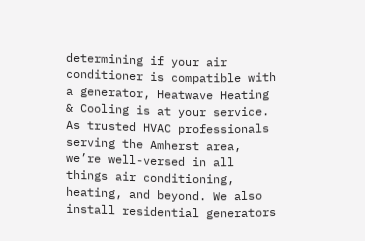determining if your air conditioner is compatible with a generator, Heatwave Heating & Cooling is at your service. As trusted HVAC professionals serving the Amherst area, we’re well-versed in all things air conditioning, heating, and beyond. We also install residential generators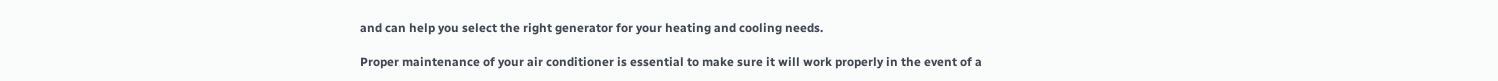and can help you select the right generator for your heating and cooling needs.

Proper maintenance of your air conditioner is essential to make sure it will work properly in the event of a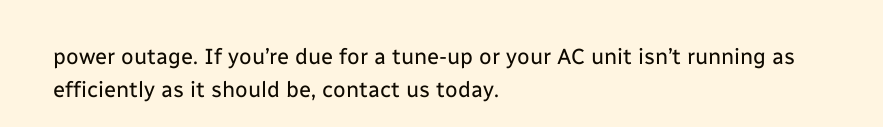power outage. If you’re due for a tune-up or your AC unit isn’t running as efficiently as it should be, contact us today.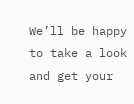We’ll be happy to take a look and get your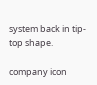system back in tip-top shape.

company icon